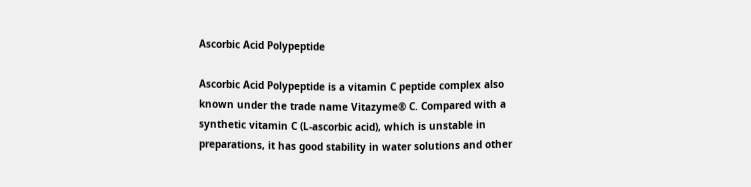Ascorbic Acid Polypeptide

Ascorbic Acid Polypeptide is a vitamin C peptide complex also known under the trade name Vitazyme® C. Compared with a synthetic vitamin C (L-ascorbic acid), which is unstable in preparations, it has good stability in water solutions and other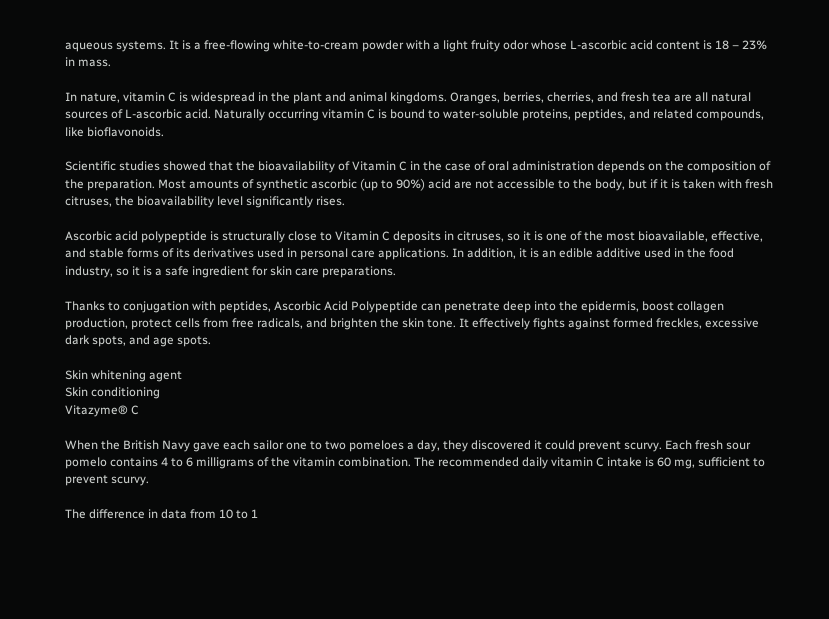aqueous systems. It is a free-flowing white-to-cream powder with a light fruity odor whose L-ascorbic acid content is 18 – 23% in mass.

In nature, vitamin C is widespread in the plant and animal kingdoms. Oranges, berries, cherries, and fresh tea are all natural sources of L-ascorbic acid. Naturally occurring vitamin C is bound to water-soluble proteins, peptides, and related compounds, like bioflavonoids.

Scientific studies showed that the bioavailability of Vitamin C in the case of oral administration depends on the composition of the preparation. Most amounts of synthetic ascorbic (up to 90%) acid are not accessible to the body, but if it is taken with fresh citruses, the bioavailability level significantly rises.

Ascorbic acid polypeptide is structurally close to Vitamin C deposits in citruses, so it is one of the most bioavailable, effective, and stable forms of its derivatives used in personal care applications. In addition, it is an edible additive used in the food industry, so it is a safe ingredient for skin care preparations.

Thanks to conjugation with peptides, Ascorbic Acid Polypeptide can penetrate deep into the epidermis, boost collagen production, protect cells from free radicals, and brighten the skin tone. It effectively fights against formed freckles, excessive dark spots, and age spots.

Skin whitening agent
Skin conditioning
Vitazyme® C

When the British Navy gave each sailor one to two pomeloes a day, they discovered it could prevent scurvy. Each fresh sour pomelo contains 4 to 6 milligrams of the vitamin combination. The recommended daily vitamin C intake is 60 mg, sufficient to prevent scurvy.

The difference in data from 10 to 1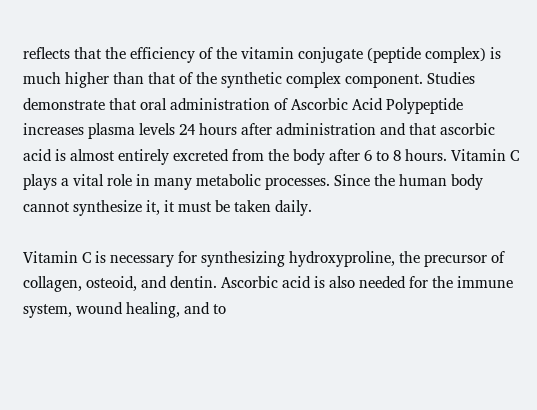reflects that the efficiency of the vitamin conjugate (peptide complex) is much higher than that of the synthetic complex component. Studies demonstrate that oral administration of Ascorbic Acid Polypeptide increases plasma levels 24 hours after administration and that ascorbic acid is almost entirely excreted from the body after 6 to 8 hours. Vitamin C plays a vital role in many metabolic processes. Since the human body cannot synthesize it, it must be taken daily.

Vitamin C is necessary for synthesizing hydroxyproline, the precursor of collagen, osteoid, and dentin. Ascorbic acid is also needed for the immune system, wound healing, and to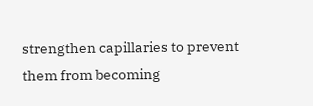strengthen capillaries to prevent them from becoming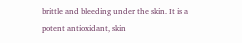brittle and bleeding under the skin. It is a potent antioxidant, skin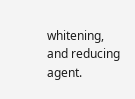whitening, and reducing agent.